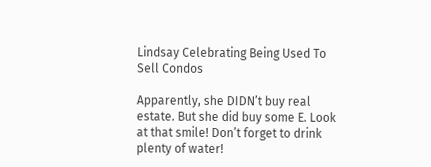Lindsay Celebrating Being Used To Sell Condos

Apparently, she DIDN’t buy real estate. But she did buy some E. Look at that smile! Don’t forget to drink plenty of water!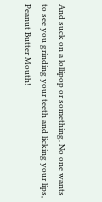And suck on a lollipop or something. No one wants to see you grinding your teeth and licking your lips, Peanut Butter Mouth!